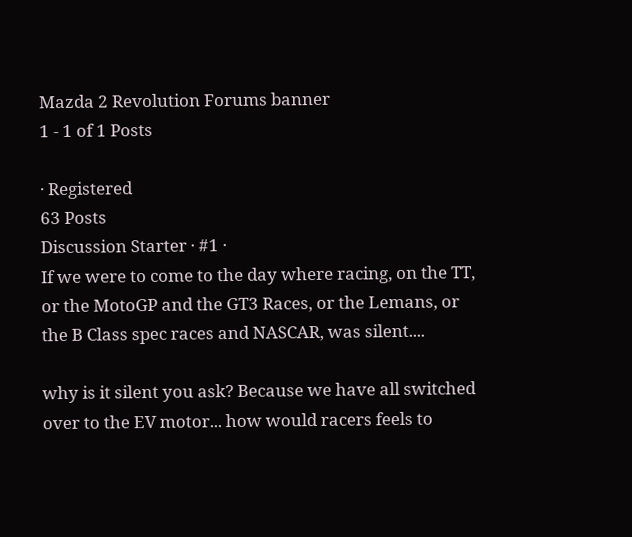Mazda 2 Revolution Forums banner
1 - 1 of 1 Posts

· Registered
63 Posts
Discussion Starter · #1 ·
If we were to come to the day where racing, on the TT, or the MotoGP and the GT3 Races, or the Lemans, or the B Class spec races and NASCAR, was silent....

why is it silent you ask? Because we have all switched over to the EV motor... how would racers feels to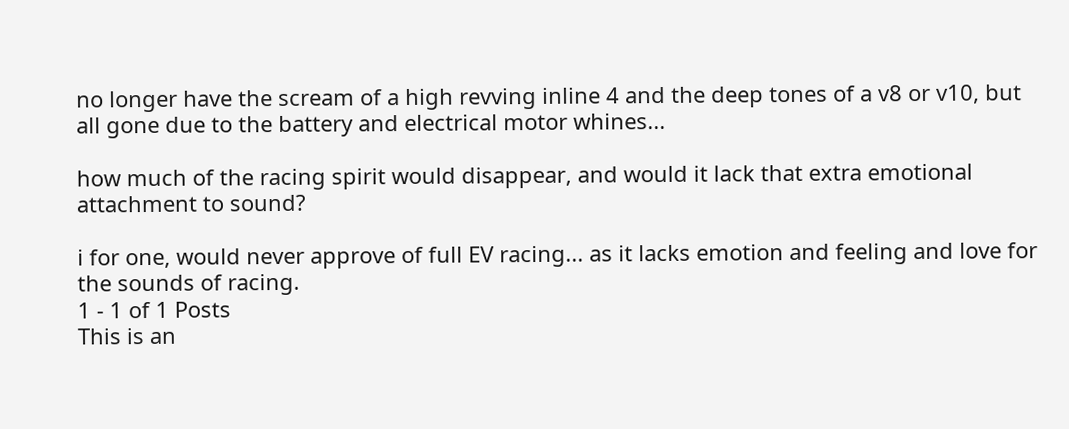no longer have the scream of a high revving inline 4 and the deep tones of a v8 or v10, but all gone due to the battery and electrical motor whines...

how much of the racing spirit would disappear, and would it lack that extra emotional attachment to sound?

i for one, would never approve of full EV racing... as it lacks emotion and feeling and love for the sounds of racing.
1 - 1 of 1 Posts
This is an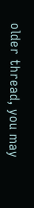older thread, you may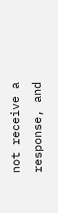not receive a response, and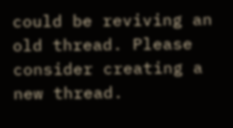could be reviving an old thread. Please consider creating a new thread.